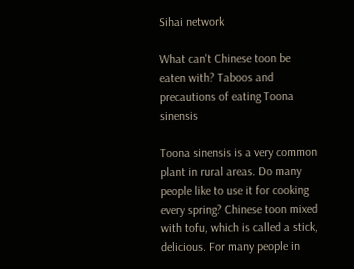Sihai network

What can't Chinese toon be eaten with? Taboos and precautions of eating Toona sinensis

Toona sinensis is a very common plant in rural areas. Do many people like to use it for cooking every spring? Chinese toon mixed with tofu, which is called a stick, delicious. For many people in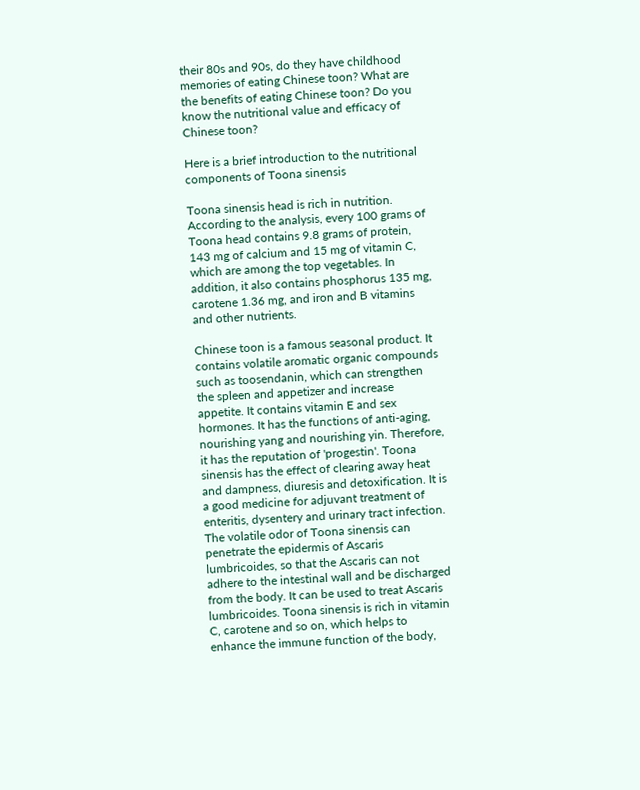their 80s and 90s, do they have childhood memories of eating Chinese toon? What are the benefits of eating Chinese toon? Do you know the nutritional value and efficacy of Chinese toon?

Here is a brief introduction to the nutritional components of Toona sinensis

Toona sinensis head is rich in nutrition. According to the analysis, every 100 grams of Toona head contains 9.8 grams of protein, 143 mg of calcium and 15 mg of vitamin C, which are among the top vegetables. In addition, it also contains phosphorus 135 mg, carotene 1.36 mg, and iron and B vitamins and other nutrients.

Chinese toon is a famous seasonal product. It contains volatile aromatic organic compounds such as toosendanin, which can strengthen the spleen and appetizer and increase appetite. It contains vitamin E and sex hormones. It has the functions of anti-aging, nourishing yang and nourishing yin. Therefore, it has the reputation of 'progestin'. Toona sinensis has the effect of clearing away heat and dampness, diuresis and detoxification. It is a good medicine for adjuvant treatment of enteritis, dysentery and urinary tract infection. The volatile odor of Toona sinensis can penetrate the epidermis of Ascaris lumbricoides, so that the Ascaris can not adhere to the intestinal wall and be discharged from the body. It can be used to treat Ascaris lumbricoides. Toona sinensis is rich in vitamin C, carotene and so on, which helps to enhance the immune function of the body,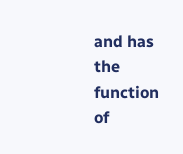and has the function of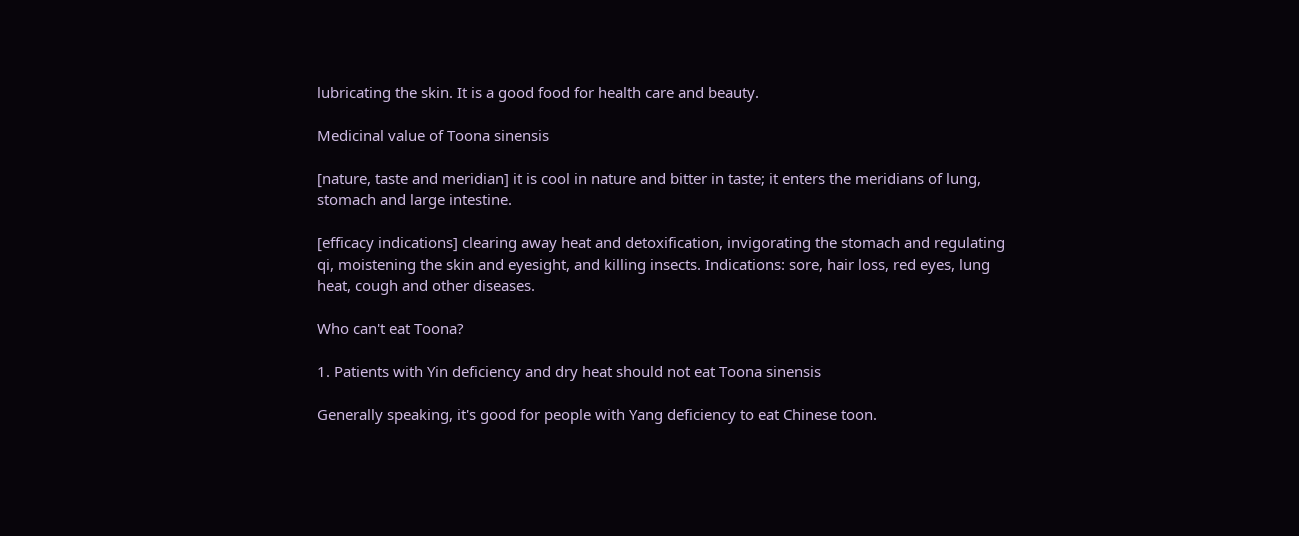lubricating the skin. It is a good food for health care and beauty.

Medicinal value of Toona sinensis

[nature, taste and meridian] it is cool in nature and bitter in taste; it enters the meridians of lung, stomach and large intestine.

[efficacy indications] clearing away heat and detoxification, invigorating the stomach and regulating qi, moistening the skin and eyesight, and killing insects. Indications: sore, hair loss, red eyes, lung heat, cough and other diseases.

Who can't eat Toona?

1. Patients with Yin deficiency and dry heat should not eat Toona sinensis

Generally speaking, it's good for people with Yang deficiency to eat Chinese toon.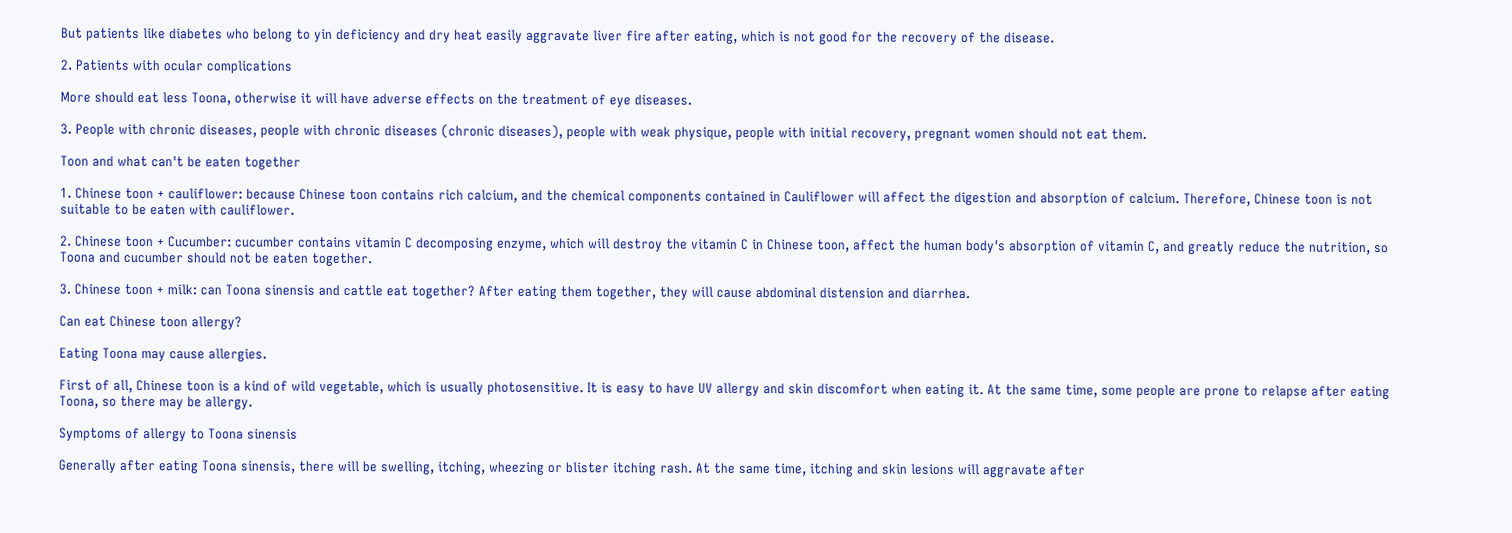But patients like diabetes who belong to yin deficiency and dry heat easily aggravate liver fire after eating, which is not good for the recovery of the disease.

2. Patients with ocular complications

More should eat less Toona, otherwise it will have adverse effects on the treatment of eye diseases.

3. People with chronic diseases, people with chronic diseases (chronic diseases), people with weak physique, people with initial recovery, pregnant women should not eat them.

Toon and what can't be eaten together

1. Chinese toon + cauliflower: because Chinese toon contains rich calcium, and the chemical components contained in Cauliflower will affect the digestion and absorption of calcium. Therefore, Chinese toon is not suitable to be eaten with cauliflower.

2. Chinese toon + Cucumber: cucumber contains vitamin C decomposing enzyme, which will destroy the vitamin C in Chinese toon, affect the human body's absorption of vitamin C, and greatly reduce the nutrition, so Toona and cucumber should not be eaten together.

3. Chinese toon + milk: can Toona sinensis and cattle eat together? After eating them together, they will cause abdominal distension and diarrhea.

Can eat Chinese toon allergy?

Eating Toona may cause allergies.

First of all, Chinese toon is a kind of wild vegetable, which is usually photosensitive. It is easy to have UV allergy and skin discomfort when eating it. At the same time, some people are prone to relapse after eating Toona, so there may be allergy.

Symptoms of allergy to Toona sinensis

Generally after eating Toona sinensis, there will be swelling, itching, wheezing or blister itching rash. At the same time, itching and skin lesions will aggravate after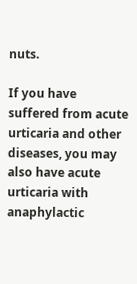nuts.

If you have suffered from acute urticaria and other diseases, you may also have acute urticaria with anaphylactic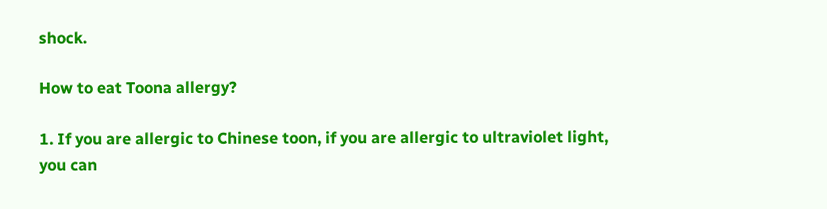shock.

How to eat Toona allergy?

1. If you are allergic to Chinese toon, if you are allergic to ultraviolet light, you can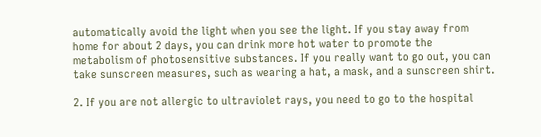automatically avoid the light when you see the light. If you stay away from home for about 2 days, you can drink more hot water to promote the metabolism of photosensitive substances. If you really want to go out, you can take sunscreen measures, such as wearing a hat, a mask, and a sunscreen shirt.

2. If you are not allergic to ultraviolet rays, you need to go to the hospital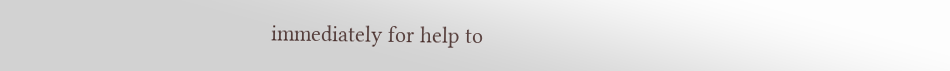immediately for help to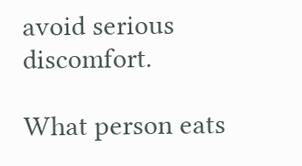avoid serious discomfort.

What person eats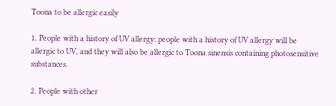Toona to be allergic easily

1. People with a history of UV allergy: people with a history of UV allergy will be allergic to UV, and they will also be allergic to Toona sinensis containing photosensitive substances.

2. People with other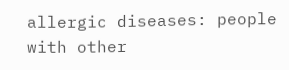allergic diseases: people with other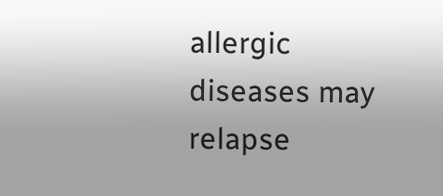allergic diseases may relapse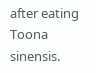after eating Toona sinensis.